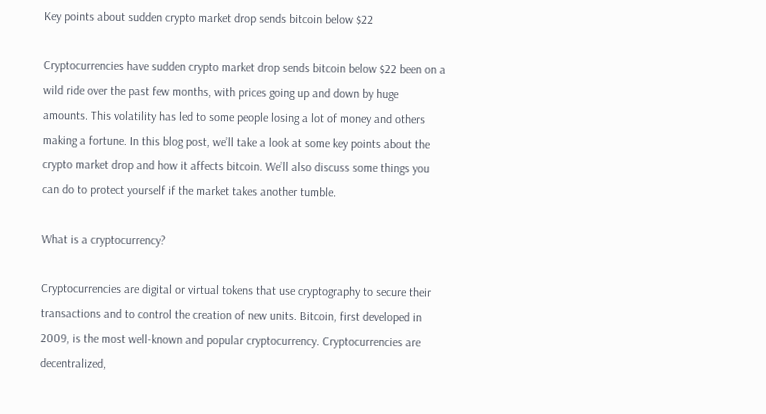Key points about sudden crypto market drop sends bitcoin below $22

Cryptocurrencies have sudden crypto market drop sends bitcoin below $22 been on a wild ride over the past few months, with prices going up and down by huge amounts. This volatility has led to some people losing a lot of money and others making a fortune. In this blog post, we’ll take a look at some key points about the crypto market drop and how it affects bitcoin. We’ll also discuss some things you can do to protect yourself if the market takes another tumble.

What is a cryptocurrency?

Cryptocurrencies are digital or virtual tokens that use cryptography to secure their transactions and to control the creation of new units. Bitcoin, first developed in 2009, is the most well-known and popular cryptocurrency. Cryptocurrencies are decentralized,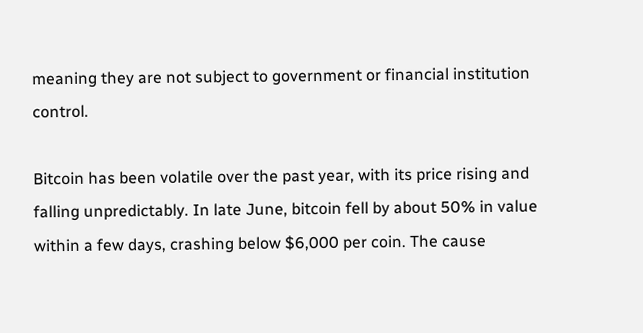meaning they are not subject to government or financial institution control.

Bitcoin has been volatile over the past year, with its price rising and falling unpredictably. In late June, bitcoin fell by about 50% in value within a few days, crashing below $6,000 per coin. The cause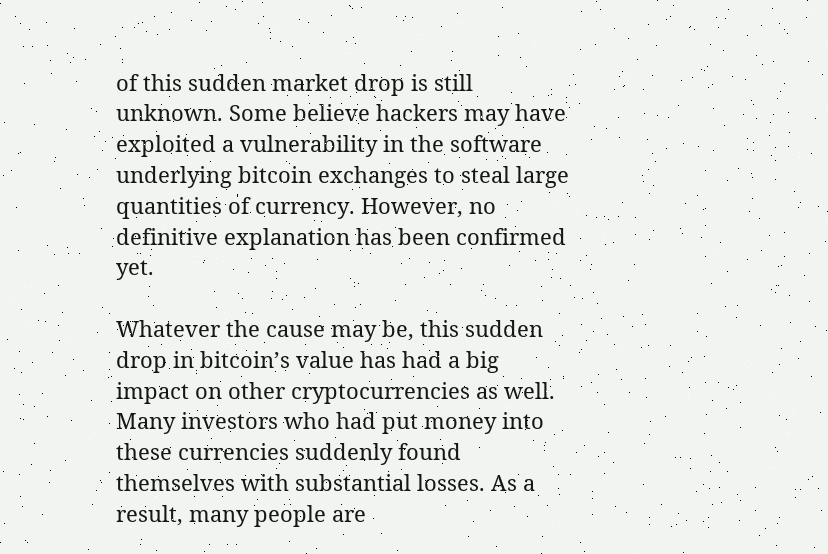of this sudden market drop is still unknown. Some believe hackers may have exploited a vulnerability in the software underlying bitcoin exchanges to steal large quantities of currency. However, no definitive explanation has been confirmed yet.

Whatever the cause may be, this sudden drop in bitcoin’s value has had a big impact on other cryptocurrencies as well. Many investors who had put money into these currencies suddenly found themselves with substantial losses. As a result, many people are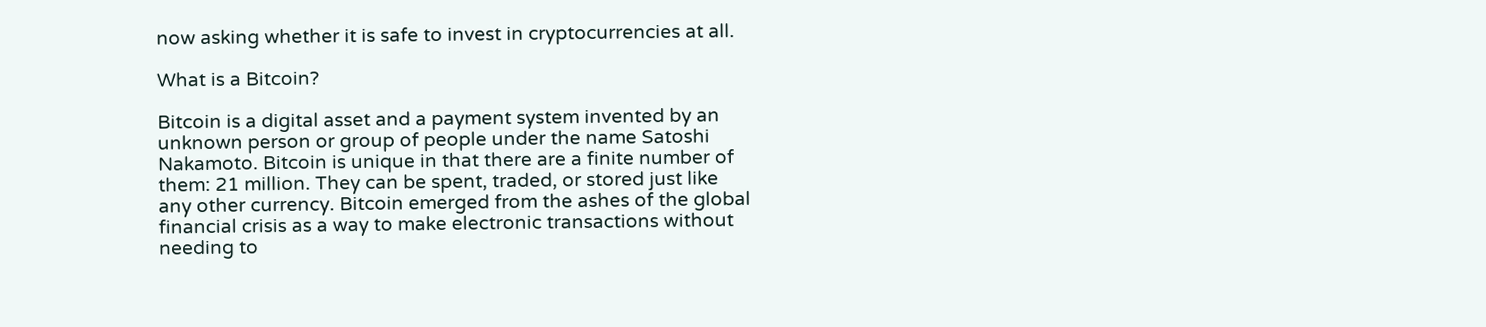now asking whether it is safe to invest in cryptocurrencies at all.

What is a Bitcoin?

Bitcoin is a digital asset and a payment system invented by an unknown person or group of people under the name Satoshi Nakamoto. Bitcoin is unique in that there are a finite number of them: 21 million. They can be spent, traded, or stored just like any other currency. Bitcoin emerged from the ashes of the global financial crisis as a way to make electronic transactions without needing to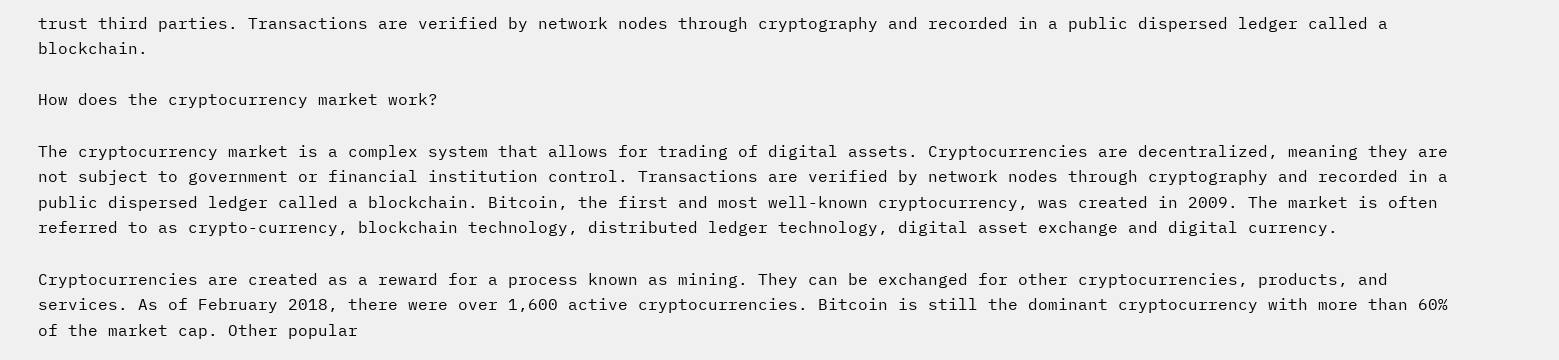trust third parties. Transactions are verified by network nodes through cryptography and recorded in a public dispersed ledger called a blockchain.

How does the cryptocurrency market work?

The cryptocurrency market is a complex system that allows for trading of digital assets. Cryptocurrencies are decentralized, meaning they are not subject to government or financial institution control. Transactions are verified by network nodes through cryptography and recorded in a public dispersed ledger called a blockchain. Bitcoin, the first and most well-known cryptocurrency, was created in 2009. The market is often referred to as crypto-currency, blockchain technology, distributed ledger technology, digital asset exchange and digital currency.

Cryptocurrencies are created as a reward for a process known as mining. They can be exchanged for other cryptocurrencies, products, and services. As of February 2018, there were over 1,600 active cryptocurrencies. Bitcoin is still the dominant cryptocurrency with more than 60% of the market cap. Other popular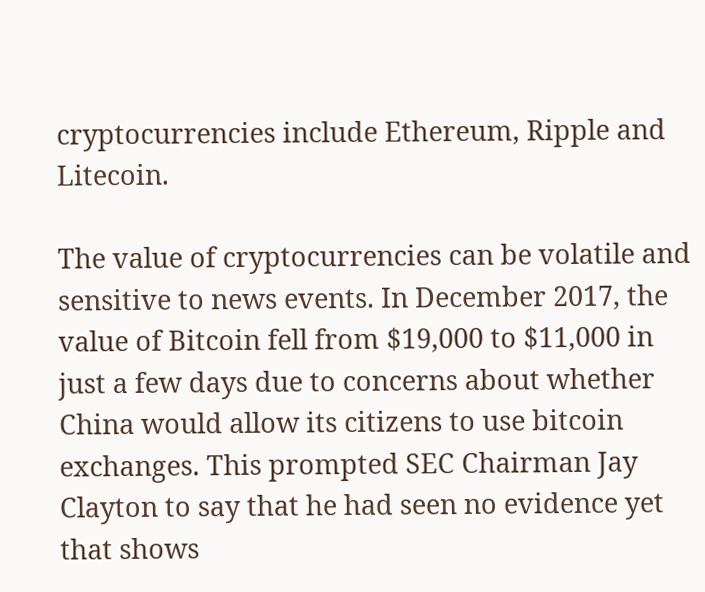cryptocurrencies include Ethereum, Ripple and Litecoin.

The value of cryptocurrencies can be volatile and sensitive to news events. In December 2017, the value of Bitcoin fell from $19,000 to $11,000 in just a few days due to concerns about whether China would allow its citizens to use bitcoin exchanges. This prompted SEC Chairman Jay Clayton to say that he had seen no evidence yet that shows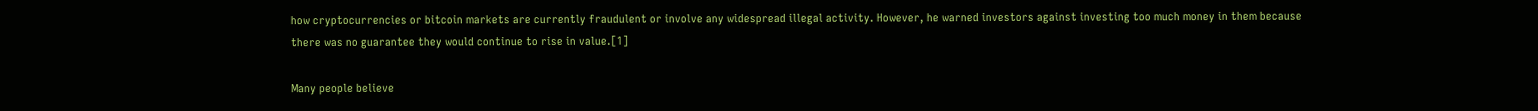how cryptocurrencies or bitcoin markets are currently fraudulent or involve any widespread illegal activity. However, he warned investors against investing too much money in them because there was no guarantee they would continue to rise in value.[1]

Many people believe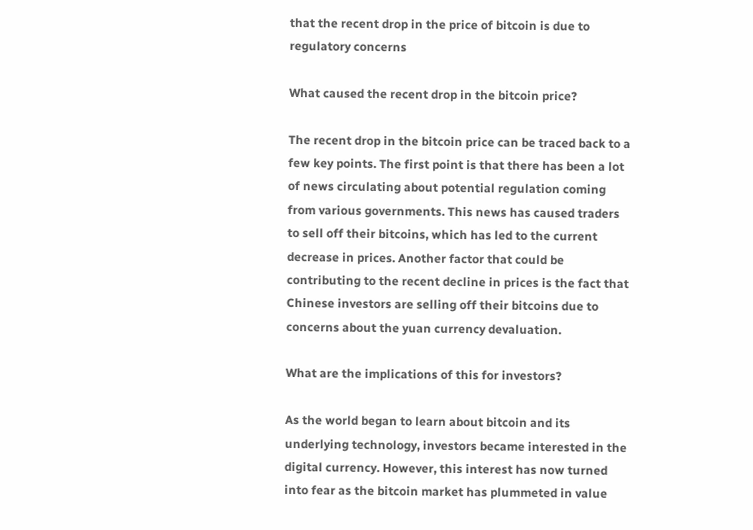that the recent drop in the price of bitcoin is due to regulatory concerns

What caused the recent drop in the bitcoin price?

The recent drop in the bitcoin price can be traced back to a few key points. The first point is that there has been a lot of news circulating about potential regulation coming from various governments. This news has caused traders to sell off their bitcoins, which has led to the current decrease in prices. Another factor that could be contributing to the recent decline in prices is the fact that Chinese investors are selling off their bitcoins due to concerns about the yuan currency devaluation.

What are the implications of this for investors?

As the world began to learn about bitcoin and its underlying technology, investors became interested in the digital currency. However, this interest has now turned into fear as the bitcoin market has plummeted in value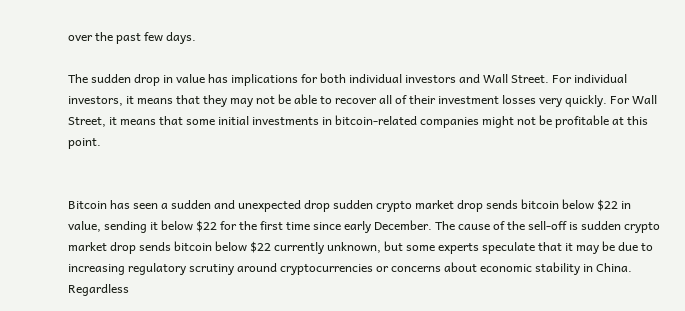over the past few days.

The sudden drop in value has implications for both individual investors and Wall Street. For individual investors, it means that they may not be able to recover all of their investment losses very quickly. For Wall Street, it means that some initial investments in bitcoin-related companies might not be profitable at this point.


Bitcoin has seen a sudden and unexpected drop sudden crypto market drop sends bitcoin below $22 in value, sending it below $22 for the first time since early December. The cause of the sell-off is sudden crypto market drop sends bitcoin below $22 currently unknown, but some experts speculate that it may be due to increasing regulatory scrutiny around cryptocurrencies or concerns about economic stability in China. Regardless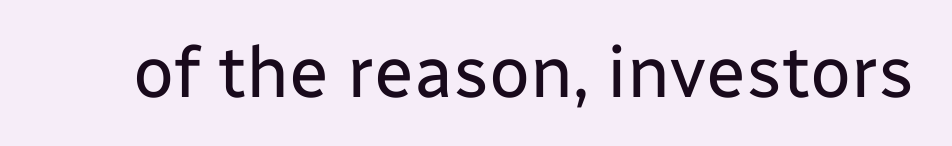of the reason, investors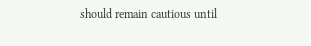should remain cautious until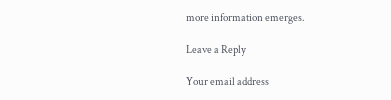more information emerges.

Leave a Reply

Your email address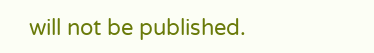will not be published.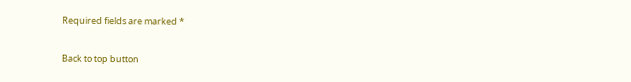Required fields are marked *

Back to top button